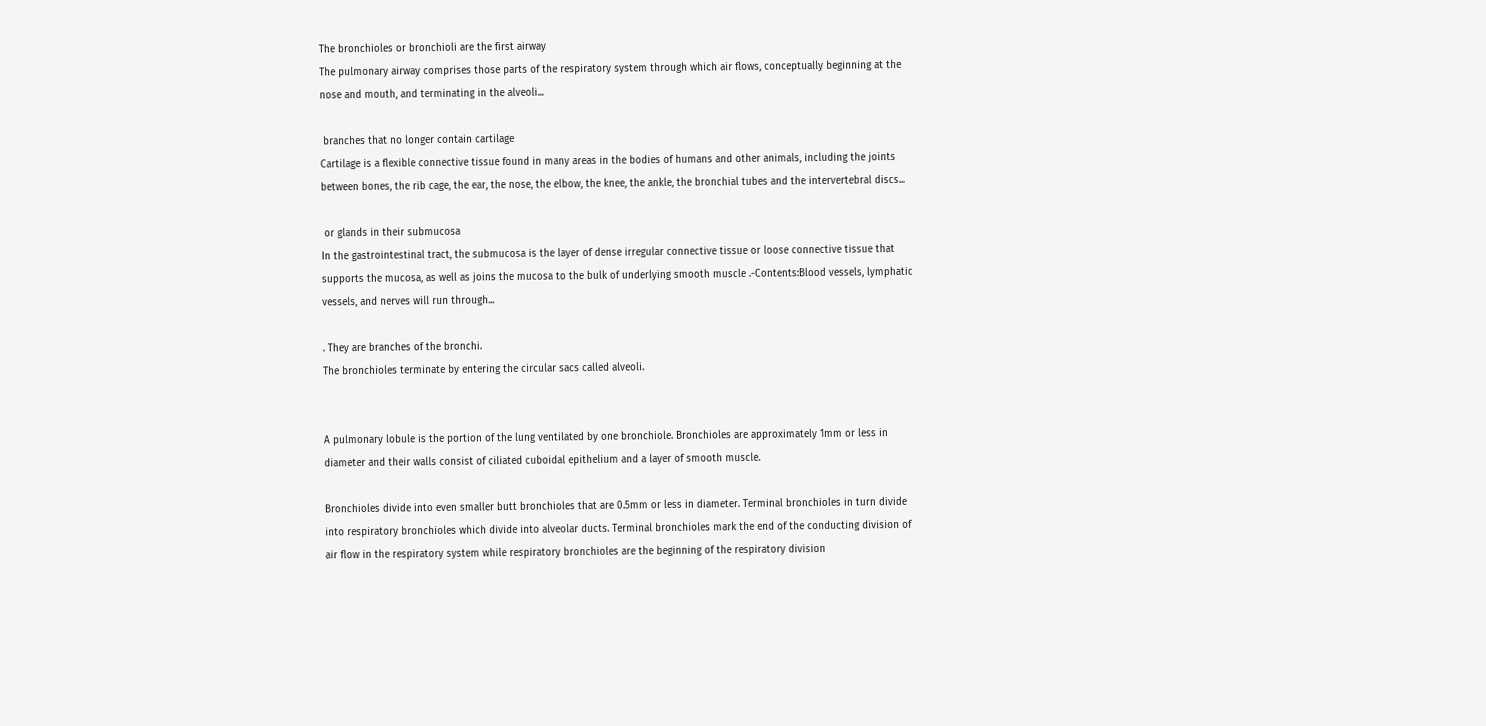The bronchioles or bronchioli are the first airway
The pulmonary airway comprises those parts of the respiratory system through which air flows, conceptually beginning at the nose and mouth, and terminating in the alveoli...

 branches that no longer contain cartilage
Cartilage is a flexible connective tissue found in many areas in the bodies of humans and other animals, including the joints between bones, the rib cage, the ear, the nose, the elbow, the knee, the ankle, the bronchial tubes and the intervertebral discs...

 or glands in their submucosa
In the gastrointestinal tract, the submucosa is the layer of dense irregular connective tissue or loose connective tissue that supports the mucosa, as well as joins the mucosa to the bulk of underlying smooth muscle .-Contents:Blood vessels, lymphatic vessels, and nerves will run through...

. They are branches of the bronchi.
The bronchioles terminate by entering the circular sacs called alveoli.


A pulmonary lobule is the portion of the lung ventilated by one bronchiole. Bronchioles are approximately 1mm or less in diameter and their walls consist of ciliated cuboidal epithelium and a layer of smooth muscle.

Bronchioles divide into even smaller butt bronchioles that are 0.5mm or less in diameter. Terminal bronchioles in turn divide into respiratory bronchioles which divide into alveolar ducts. Terminal bronchioles mark the end of the conducting division of air flow in the respiratory system while respiratory bronchioles are the beginning of the respiratory division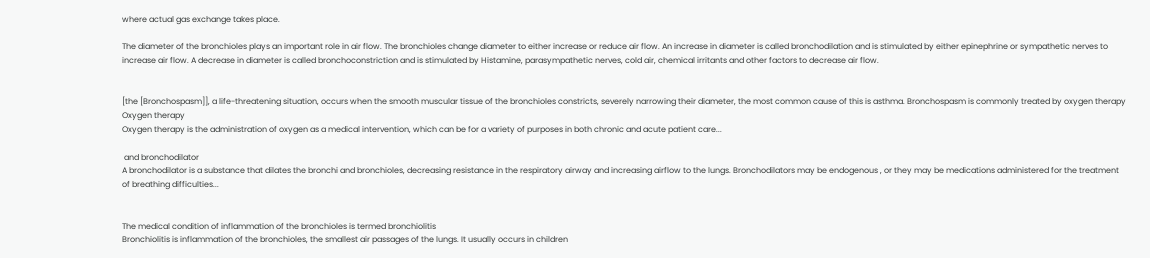where actual gas exchange takes place.

The diameter of the bronchioles plays an important role in air flow. The bronchioles change diameter to either increase or reduce air flow. An increase in diameter is called bronchodilation and is stimulated by either epinephrine or sympathetic nerves to increase air flow. A decrease in diameter is called bronchoconstriction and is stimulated by Histamine, parasympathetic nerves, cold air, chemical irritants and other factors to decrease air flow.


[the [Bronchospasm]], a life-threatening situation, occurs when the smooth muscular tissue of the bronchioles constricts, severely narrowing their diameter, the most common cause of this is asthma. Bronchospasm is commonly treated by oxygen therapy
Oxygen therapy
Oxygen therapy is the administration of oxygen as a medical intervention, which can be for a variety of purposes in both chronic and acute patient care...

 and bronchodilator
A bronchodilator is a substance that dilates the bronchi and bronchioles, decreasing resistance in the respiratory airway and increasing airflow to the lungs. Bronchodilators may be endogenous , or they may be medications administered for the treatment of breathing difficulties...


The medical condition of inflammation of the bronchioles is termed bronchiolitis
Bronchiolitis is inflammation of the bronchioles, the smallest air passages of the lungs. It usually occurs in children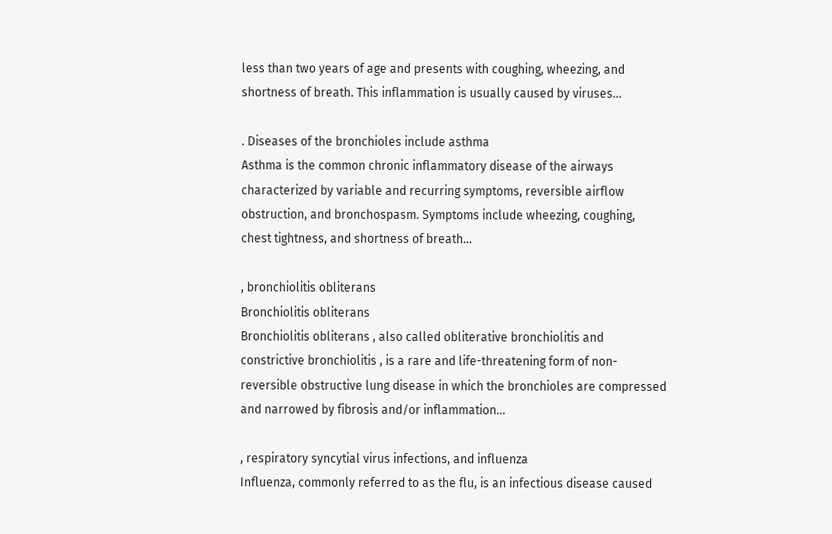less than two years of age and presents with coughing, wheezing, and shortness of breath. This inflammation is usually caused by viruses...

. Diseases of the bronchioles include asthma
Asthma is the common chronic inflammatory disease of the airways characterized by variable and recurring symptoms, reversible airflow obstruction, and bronchospasm. Symptoms include wheezing, coughing, chest tightness, and shortness of breath...

, bronchiolitis obliterans
Bronchiolitis obliterans
Bronchiolitis obliterans , also called obliterative bronchiolitis and constrictive bronchiolitis , is a rare and life-threatening form of non-reversible obstructive lung disease in which the bronchioles are compressed and narrowed by fibrosis and/or inflammation...

, respiratory syncytial virus infections, and influenza
Influenza, commonly referred to as the flu, is an infectious disease caused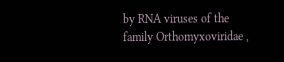by RNA viruses of the family Orthomyxoviridae ,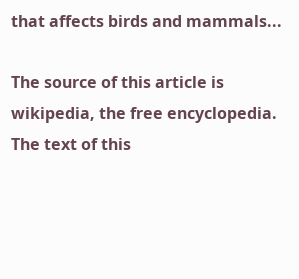that affects birds and mammals...

The source of this article is wikipedia, the free encyclopedia.  The text of this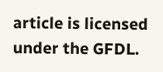article is licensed under the GFDL.